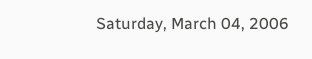Saturday, March 04, 2006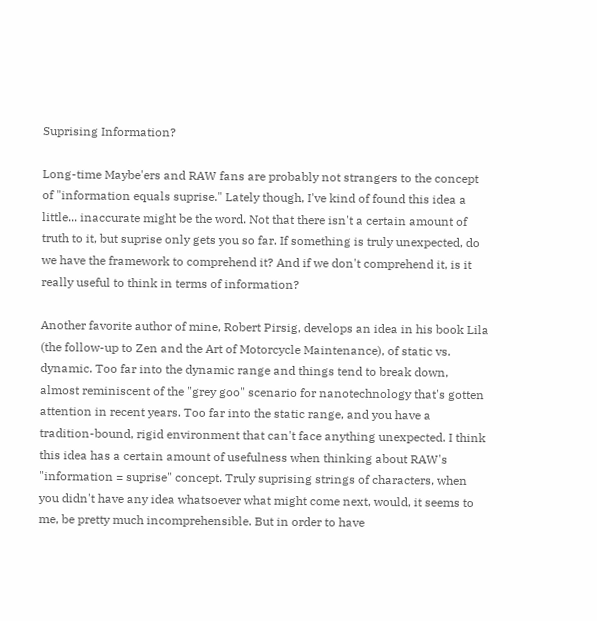Suprising Information?

Long-time Maybe'ers and RAW fans are probably not strangers to the concept of "information equals suprise." Lately though, I've kind of found this idea a little... inaccurate might be the word. Not that there isn't a certain amount of truth to it, but suprise only gets you so far. If something is truly unexpected, do we have the framework to comprehend it? And if we don't comprehend it, is it really useful to think in terms of information?

Another favorite author of mine, Robert Pirsig, develops an idea in his book Lila (the follow-up to Zen and the Art of Motorcycle Maintenance), of static vs. dynamic. Too far into the dynamic range and things tend to break down, almost reminiscent of the "grey goo" scenario for nanotechnology that's gotten attention in recent years. Too far into the static range, and you have a tradition-bound, rigid environment that can't face anything unexpected. I think this idea has a certain amount of usefulness when thinking about RAW's "information = suprise" concept. Truly suprising strings of characters, when you didn't have any idea whatsoever what might come next, would, it seems to me, be pretty much incomprehensible. But in order to have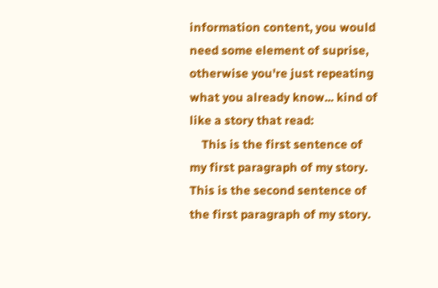information content, you would need some element of suprise, otherwise you're just repeating what you already know... kind of like a story that read:
    This is the first sentence of my first paragraph of my story. This is the second sentence of the first paragraph of my story.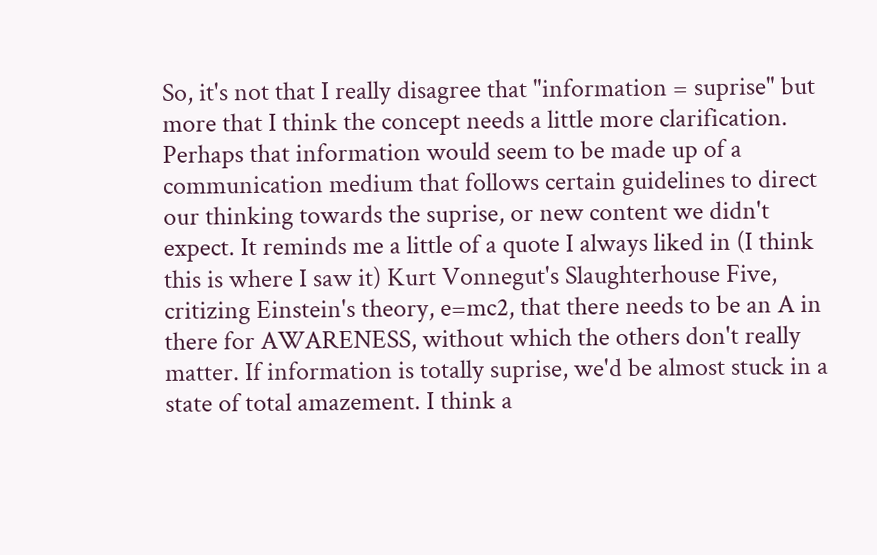So, it's not that I really disagree that "information = suprise" but more that I think the concept needs a little more clarification. Perhaps that information would seem to be made up of a communication medium that follows certain guidelines to direct our thinking towards the suprise, or new content we didn't expect. It reminds me a little of a quote I always liked in (I think this is where I saw it) Kurt Vonnegut's Slaughterhouse Five, critizing Einstein's theory, e=mc2, that there needs to be an A in there for AWARENESS, without which the others don't really matter. If information is totally suprise, we'd be almost stuck in a state of total amazement. I think a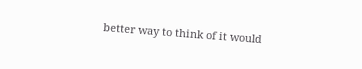better way to think of it would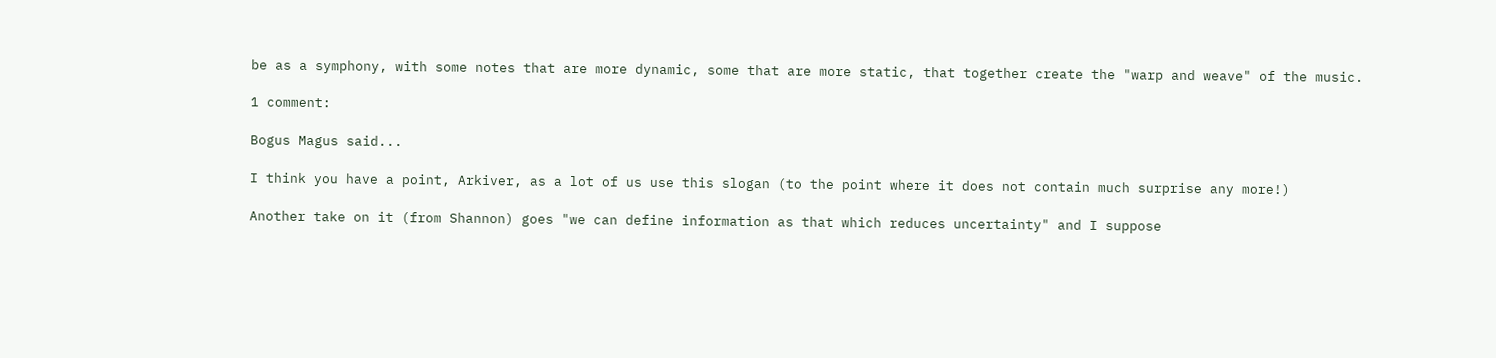be as a symphony, with some notes that are more dynamic, some that are more static, that together create the "warp and weave" of the music.

1 comment:

Bogus Magus said...

I think you have a point, Arkiver, as a lot of us use this slogan (to the point where it does not contain much surprise any more!)

Another take on it (from Shannon) goes "we can define information as that which reduces uncertainty" and I suppose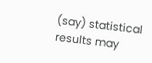(say) statistical results may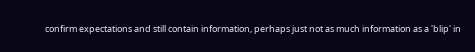confirm expectations and still contain information, perhaps just not as much information as a 'blip' in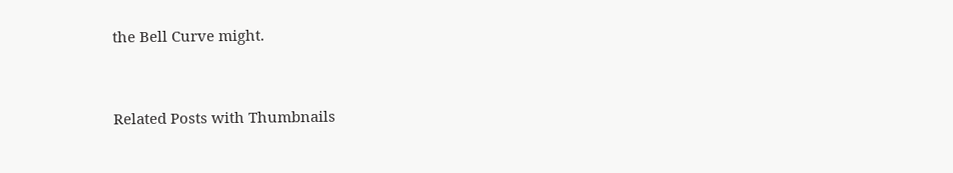the Bell Curve might.


Related Posts with Thumbnails